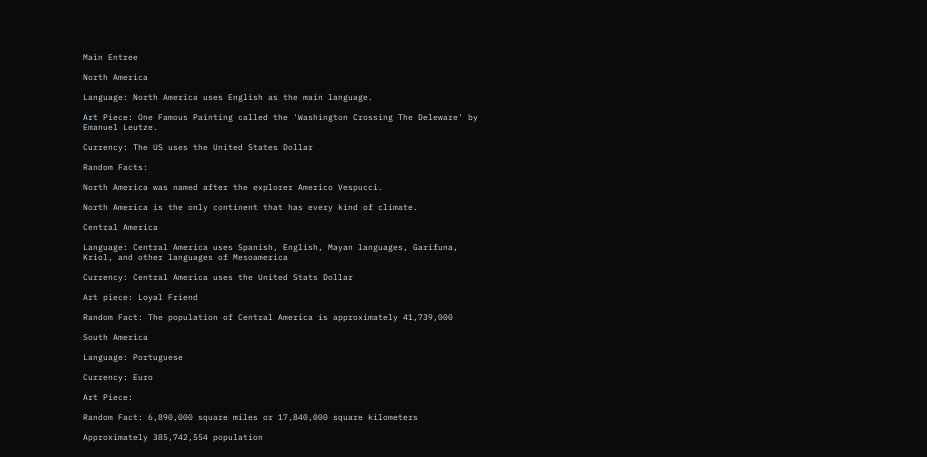Main Entree

North America

Language: North America uses English as the main language.

Art Piece: One Famous Painting called the 'Washington Crossing The Deleware' by Emanuel Leutze.

Currency: The US uses the United States Dollar

Random Facts:

North America was named after the explorer Americo Vespucci.

North America is the only continent that has every kind of climate.

Central America

Language: Central America uses Spanish, English, Mayan languages, Garifuna, Kriol, and other languages of Mesoamerica

Currency: Central America uses the United Stats Dollar

Art piece: Loyal Friend

Random Fact: The population of Central America is approximately 41,739,000

South America

Language: Portuguese

Currency: Euro

Art Piece:

Random Fact: 6,890,000 square miles or 17,840,000 square kilometers

Approximately 385,742,554 population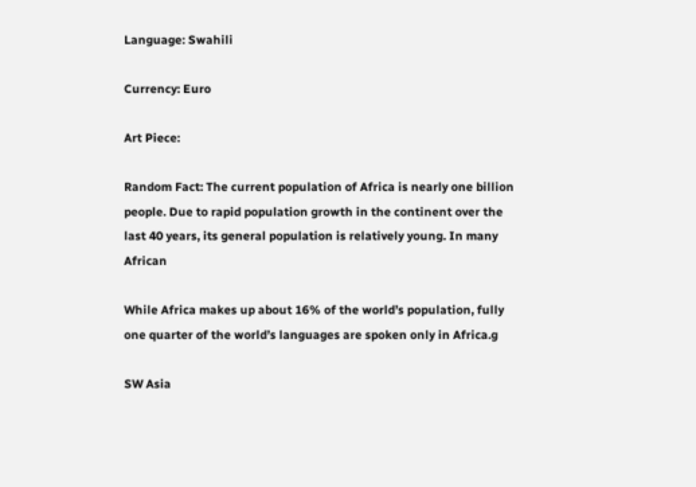Language: Swahili

Currency: Euro

Art Piece:

Random Fact: The current population of Africa is nearly one billion people. Due to rapid population growth in the continent over the last 40 years, its general population is relatively young. In many African

While Africa makes up about 16% of the world’s population, fully one quarter of the world’s languages are spoken only in Africa.g

SW Asia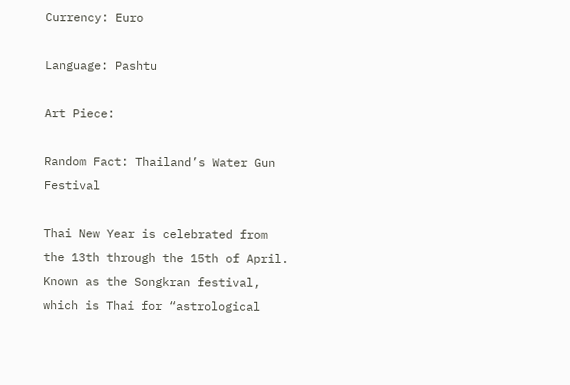Currency: Euro

Language: Pashtu

Art Piece:

Random Fact: Thailand’s Water Gun Festival

Thai New Year is celebrated from the 13th through the 15th of April. Known as the Songkran festival, which is Thai for “astrological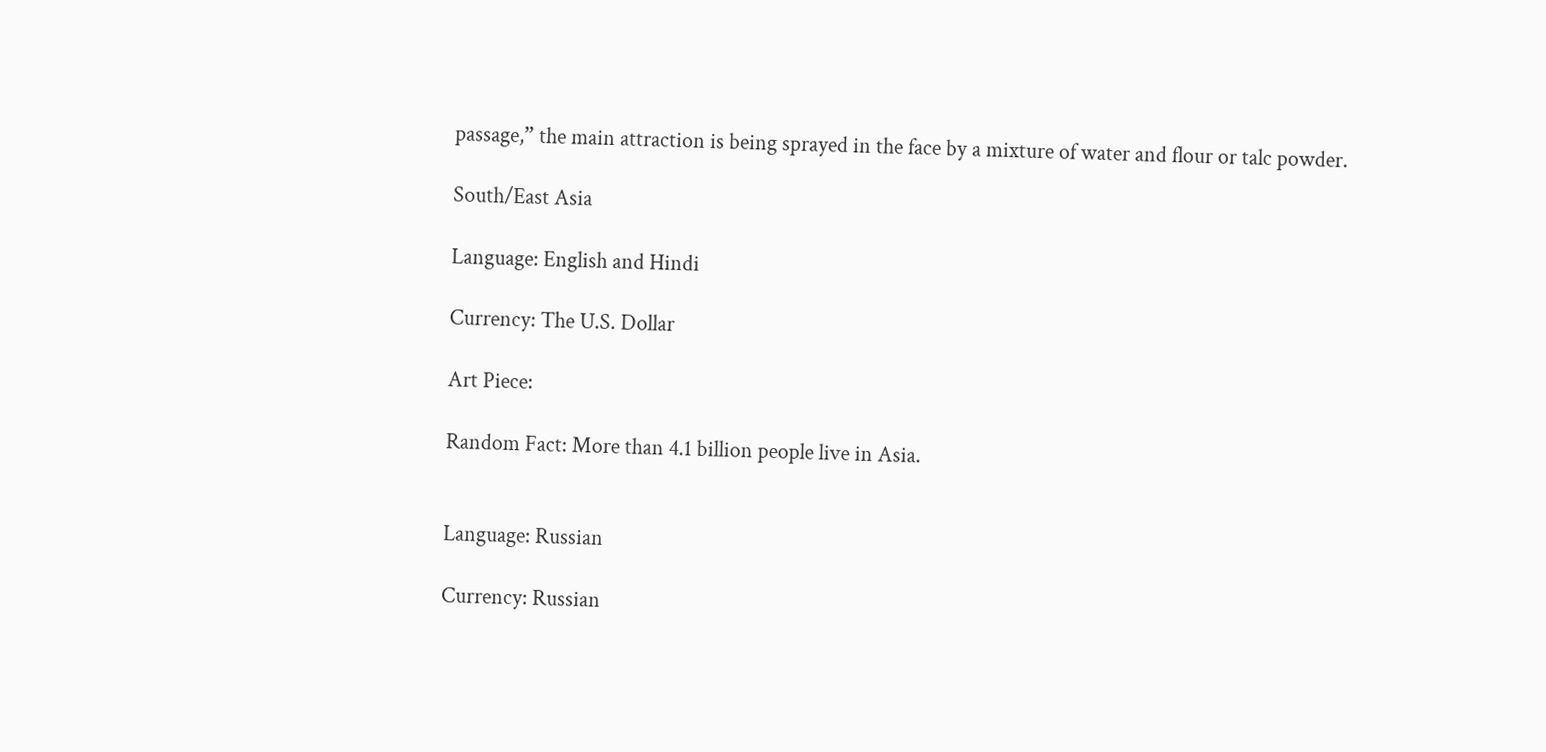passage,” the main attraction is being sprayed in the face by a mixture of water and flour or talc powder.

South/East Asia

Language: English and Hindi

Currency: The U.S. Dollar

Art Piece:

Random Fact: More than 4.1 billion people live in Asia.


Language: Russian

Currency: Russian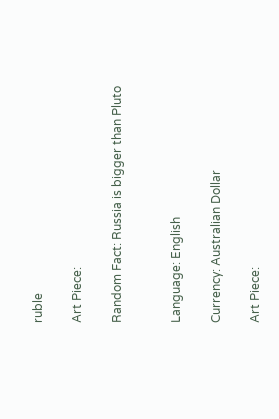ruble

Art Piece:

Random Fact: Russia is bigger than Pluto


Language: English

Currency: Australian Dollar

Art Piece: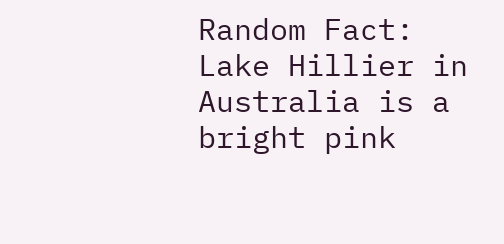Random Fact: Lake Hillier in Australia is a bright pink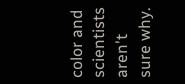color and scientists aren't sure why.